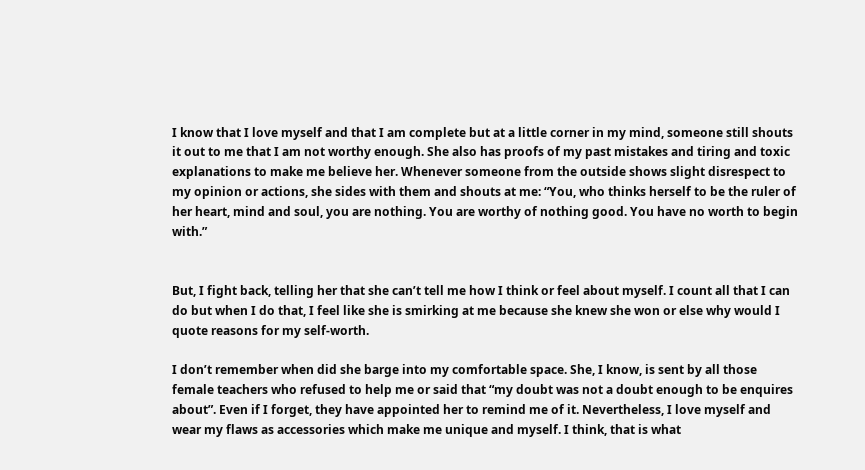I know that I love myself and that I am complete but at a little corner in my mind, someone still shouts it out to me that I am not worthy enough. She also has proofs of my past mistakes and tiring and toxic explanations to make me believe her. Whenever someone from the outside shows slight disrespect to my opinion or actions, she sides with them and shouts at me: “You, who thinks herself to be the ruler of her heart, mind and soul, you are nothing. You are worthy of nothing good. You have no worth to begin with.”


But, I fight back, telling her that she can’t tell me how I think or feel about myself. I count all that I can do but when I do that, I feel like she is smirking at me because she knew she won or else why would I quote reasons for my self-worth.

I don’t remember when did she barge into my comfortable space. She, I know, is sent by all those female teachers who refused to help me or said that “my doubt was not a doubt enough to be enquires about”. Even if I forget, they have appointed her to remind me of it. Nevertheless, I love myself and wear my flaws as accessories which make me unique and myself. I think, that is what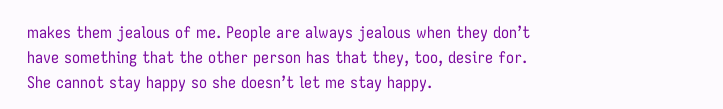makes them jealous of me. People are always jealous when they don’t have something that the other person has that they, too, desire for. She cannot stay happy so she doesn’t let me stay happy.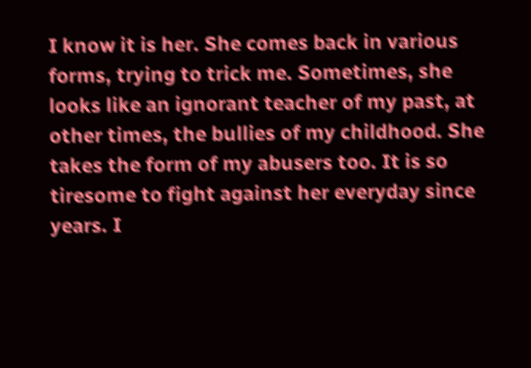I know it is her. She comes back in various forms, trying to trick me. Sometimes, she looks like an ignorant teacher of my past, at other times, the bullies of my childhood. She takes the form of my abusers too. It is so tiresome to fight against her everyday since years. I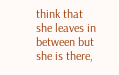think that she leaves in between but she is there,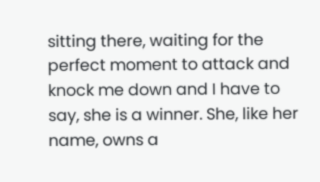sitting there, waiting for the perfect moment to attack and knock me down and I have to say, she is a winner. She, like her name, owns a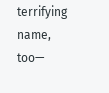terrifying name, too—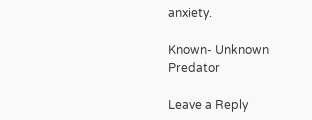anxiety.

Known- Unknown Predator

Leave a Reply